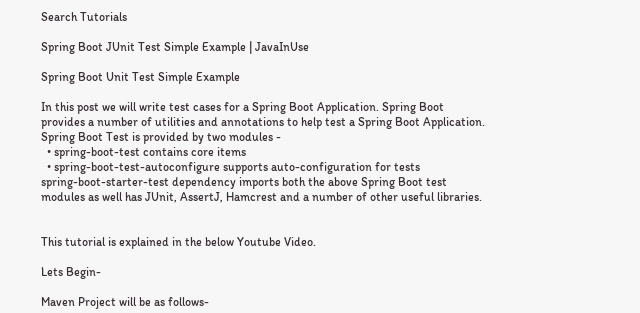Search Tutorials

Spring Boot JUnit Test Simple Example | JavaInUse

Spring Boot Unit Test Simple Example

In this post we will write test cases for a Spring Boot Application. Spring Boot provides a number of utilities and annotations to help test a Spring Boot Application.
Spring Boot Test is provided by two modules -
  • spring-boot-test contains core items
  • spring-boot-test-autoconfigure supports auto-configuration for tests
spring-boot-starter-test dependency imports both the above Spring Boot test modules as well has JUnit, AssertJ, Hamcrest and a number of other useful libraries.


This tutorial is explained in the below Youtube Video.

Lets Begin-

Maven Project will be as follows-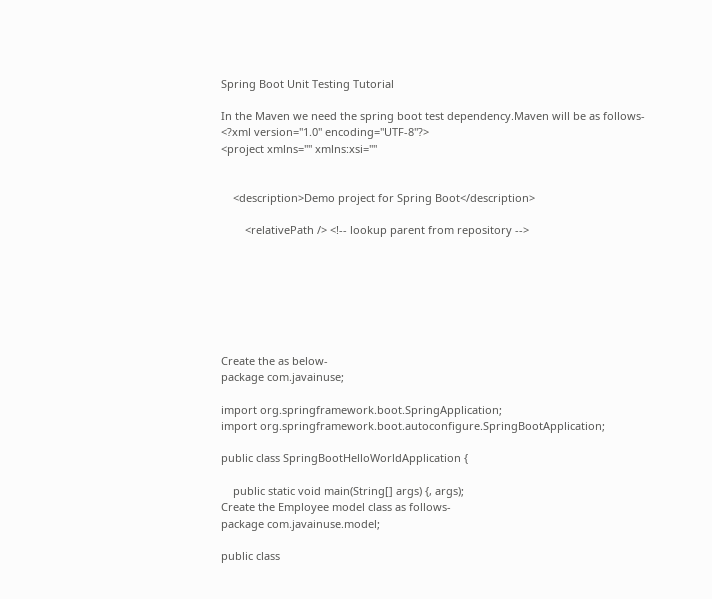Spring Boot Unit Testing Tutorial

In the Maven we need the spring boot test dependency.Maven will be as follows-
<?xml version="1.0" encoding="UTF-8"?>
<project xmlns="" xmlns:xsi=""


    <description>Demo project for Spring Boot</description>

        <relativePath /> <!-- lookup parent from repository -->







Create the as below-
package com.javainuse;

import org.springframework.boot.SpringApplication;
import org.springframework.boot.autoconfigure.SpringBootApplication;

public class SpringBootHelloWorldApplication {

    public static void main(String[] args) {, args);
Create the Employee model class as follows-
package com.javainuse.model;

public class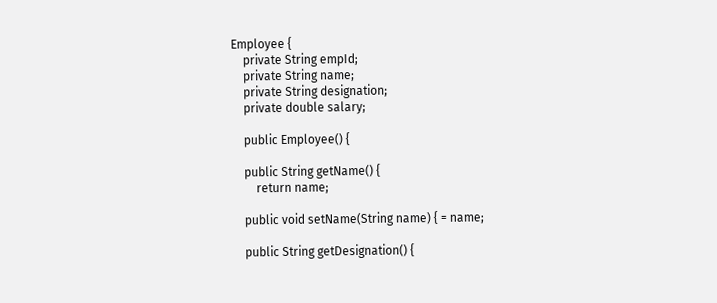Employee {
    private String empId;
    private String name;
    private String designation;
    private double salary;

    public Employee() {

    public String getName() {
        return name;

    public void setName(String name) { = name;

    public String getDesignation() {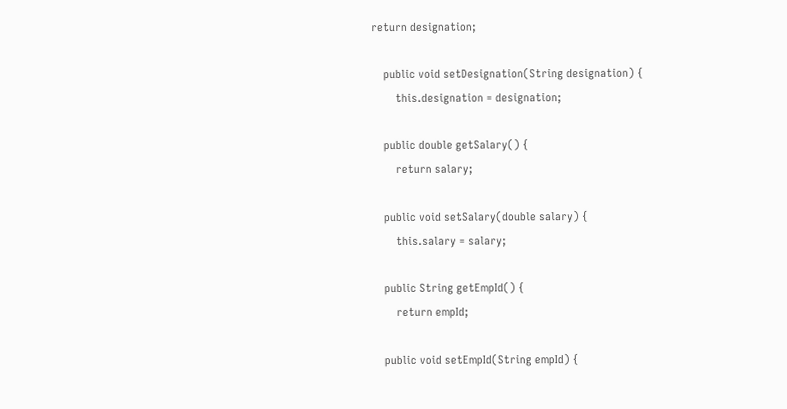return designation;

    public void setDesignation(String designation) {
        this.designation = designation;

    public double getSalary() {
        return salary;

    public void setSalary(double salary) {
        this.salary = salary;

    public String getEmpId() {
        return empId;

    public void setEmpId(String empId) {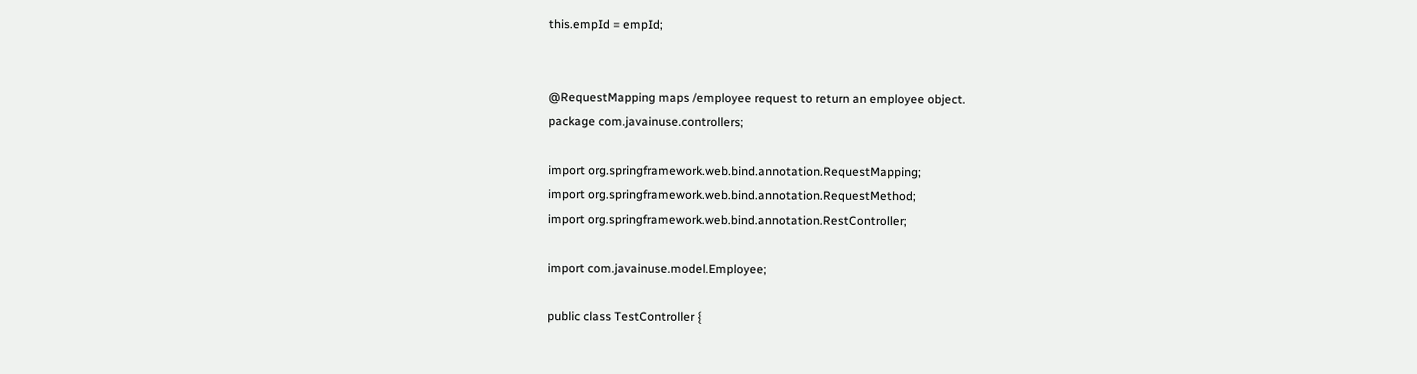this.empId = empId;


@RequestMapping maps /employee request to return an employee object.
package com.javainuse.controllers;

import org.springframework.web.bind.annotation.RequestMapping;
import org.springframework.web.bind.annotation.RequestMethod;
import org.springframework.web.bind.annotation.RestController;

import com.javainuse.model.Employee;

public class TestController {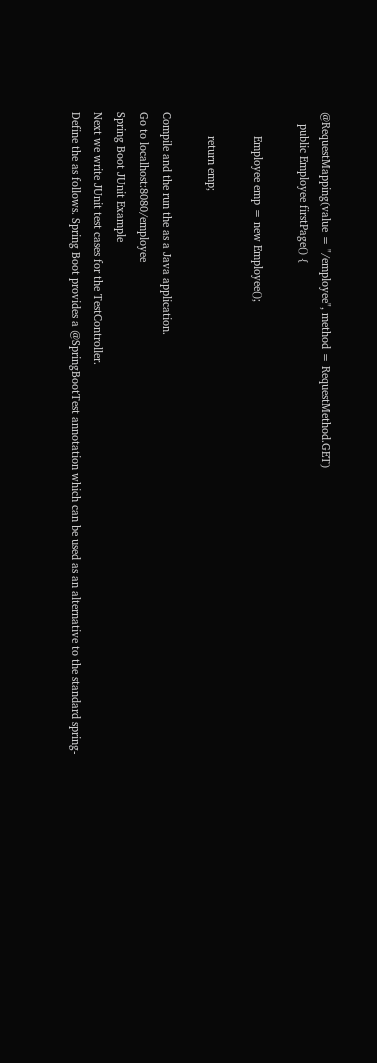@RequestMapping(value = "/employee", method = RequestMethod.GET)
    public Employee firstPage() {

        Employee emp = new Employee();

        return emp;

Compile and the run the as a Java application.
Go to localhost:8080/employee
Spring Boot JUnit Example
Next we write JUnit test cases for the TestController.
Define the as follows. Spring Boot provides a @SpringBootTest annotation which can be used as an alternative to the standard spring-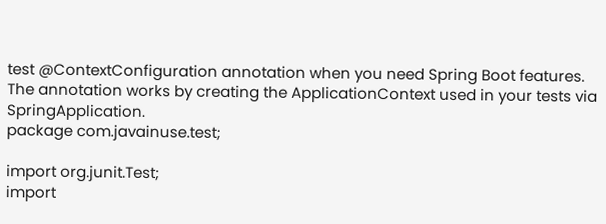test @ContextConfiguration annotation when you need Spring Boot features. The annotation works by creating the ApplicationContext used in your tests via SpringApplication.
package com.javainuse.test;

import org.junit.Test;
import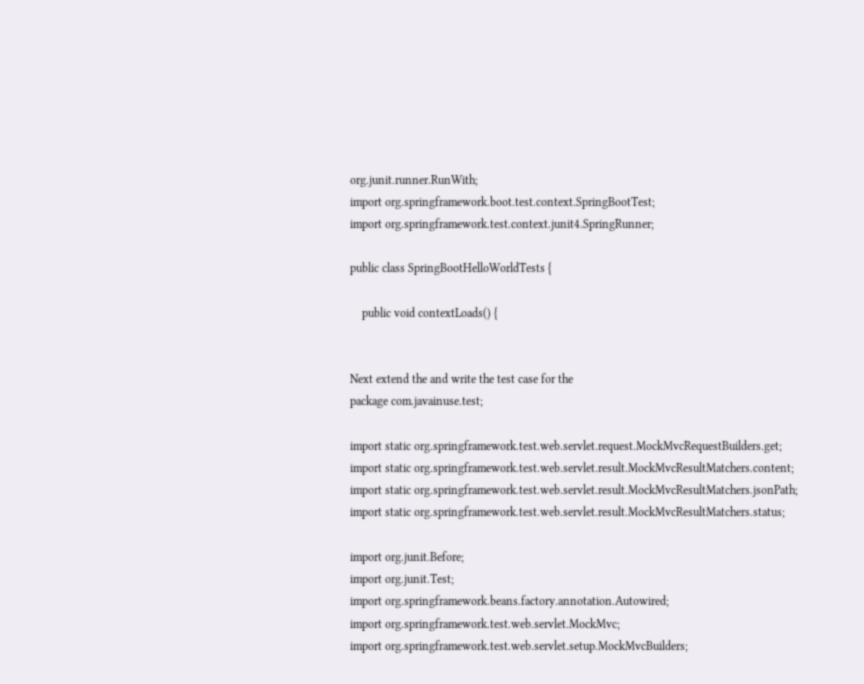org.junit.runner.RunWith;
import org.springframework.boot.test.context.SpringBootTest;
import org.springframework.test.context.junit4.SpringRunner;

public class SpringBootHelloWorldTests {

    public void contextLoads() {


Next extend the and write the test case for the
package com.javainuse.test;

import static org.springframework.test.web.servlet.request.MockMvcRequestBuilders.get;
import static org.springframework.test.web.servlet.result.MockMvcResultMatchers.content;
import static org.springframework.test.web.servlet.result.MockMvcResultMatchers.jsonPath;
import static org.springframework.test.web.servlet.result.MockMvcResultMatchers.status;

import org.junit.Before;
import org.junit.Test;
import org.springframework.beans.factory.annotation.Autowired;
import org.springframework.test.web.servlet.MockMvc;
import org.springframework.test.web.servlet.setup.MockMvcBuilders;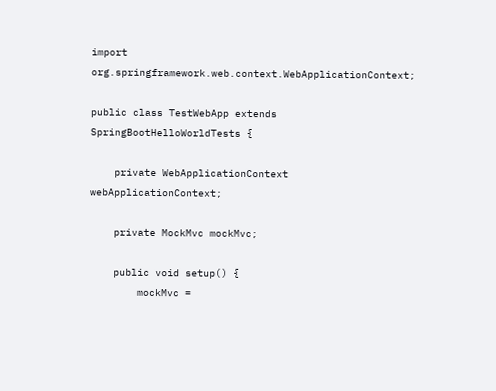import org.springframework.web.context.WebApplicationContext;

public class TestWebApp extends SpringBootHelloWorldTests {

    private WebApplicationContext webApplicationContext;

    private MockMvc mockMvc;

    public void setup() {
        mockMvc =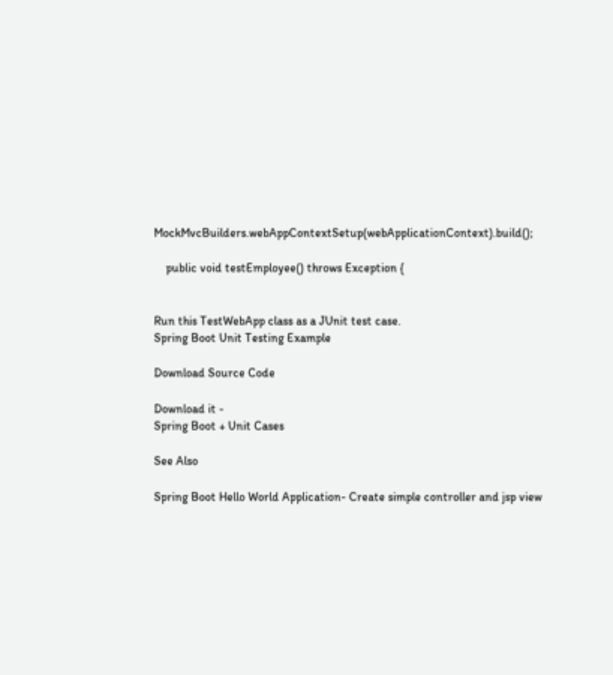MockMvcBuilders.webAppContextSetup(webApplicationContext).build();

    public void testEmployee() throws Exception {


Run this TestWebApp class as a JUnit test case.
Spring Boot Unit Testing Example

Download Source Code

Download it -
Spring Boot + Unit Cases

See Also

Spring Boot Hello World Application- Create simple controller and jsp view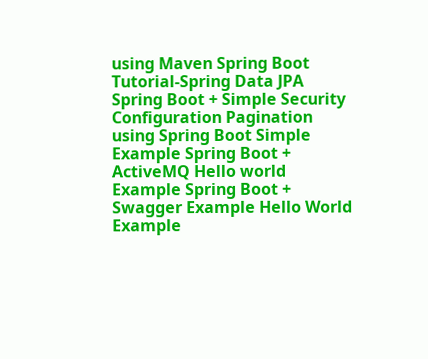using Maven Spring Boot Tutorial-Spring Data JPA Spring Boot + Simple Security Configuration Pagination using Spring Boot Simple Example Spring Boot + ActiveMQ Hello world Example Spring Boot + Swagger Example Hello World Example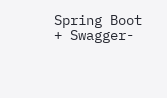Spring Boot + Swagger-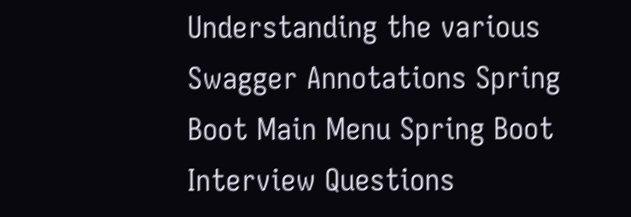Understanding the various Swagger Annotations Spring Boot Main Menu Spring Boot Interview Questions